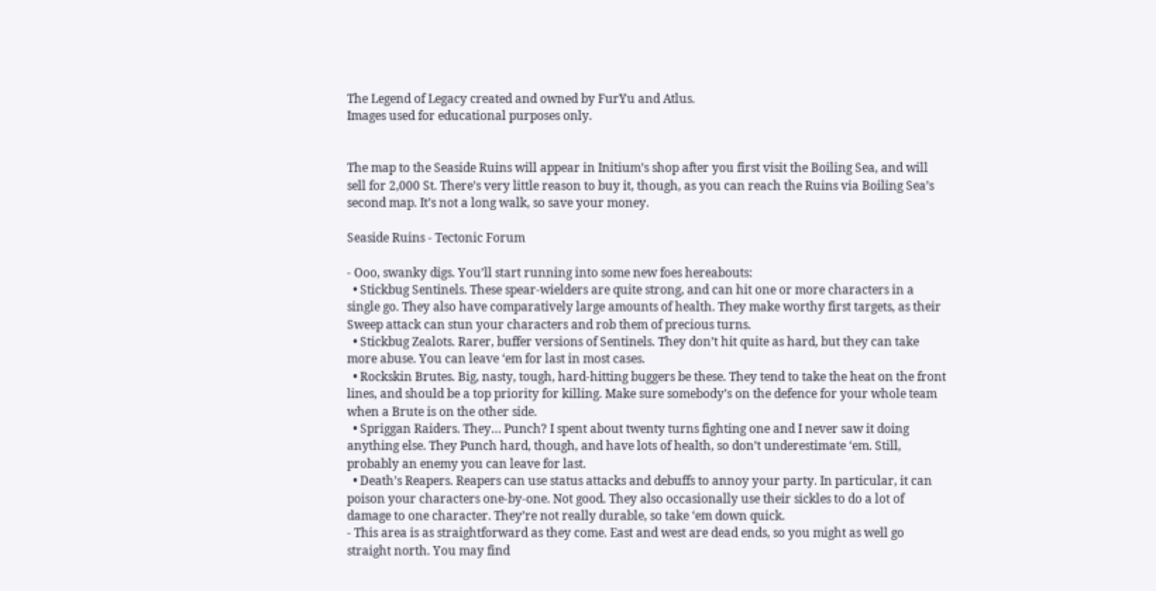The Legend of Legacy created and owned by FurYu and Atlus.
Images used for educational purposes only.


The map to the Seaside Ruins will appear in Initium’s shop after you first visit the Boiling Sea, and will sell for 2,000 St. There’s very little reason to buy it, though, as you can reach the Ruins via Boiling Sea’s second map. It’s not a long walk, so save your money.

Seaside Ruins - Tectonic Forum

- Ooo, swanky digs. You’ll start running into some new foes hereabouts:
  • Stickbug Sentinels. These spear-wielders are quite strong, and can hit one or more characters in a single go. They also have comparatively large amounts of health. They make worthy first targets, as their Sweep attack can stun your characters and rob them of precious turns.
  • Stickbug Zealots. Rarer, buffer versions of Sentinels. They don’t hit quite as hard, but they can take more abuse. You can leave ‘em for last in most cases.
  • Rockskin Brutes. Big, nasty, tough, hard-hitting buggers be these. They tend to take the heat on the front lines, and should be a top priority for killing. Make sure somebody’s on the defence for your whole team when a Brute is on the other side.
  • Spriggan Raiders. They… Punch? I spent about twenty turns fighting one and I never saw it doing anything else. They Punch hard, though, and have lots of health, so don’t underestimate ‘em. Still, probably an enemy you can leave for last.
  • Death’s Reapers. Reapers can use status attacks and debuffs to annoy your party. In particular, it can poison your characters one-by-one. Not good. They also occasionally use their sickles to do a lot of damage to one character. They’re not really durable, so take ‘em down quick.
- This area is as straightforward as they come. East and west are dead ends, so you might as well go straight north. You may find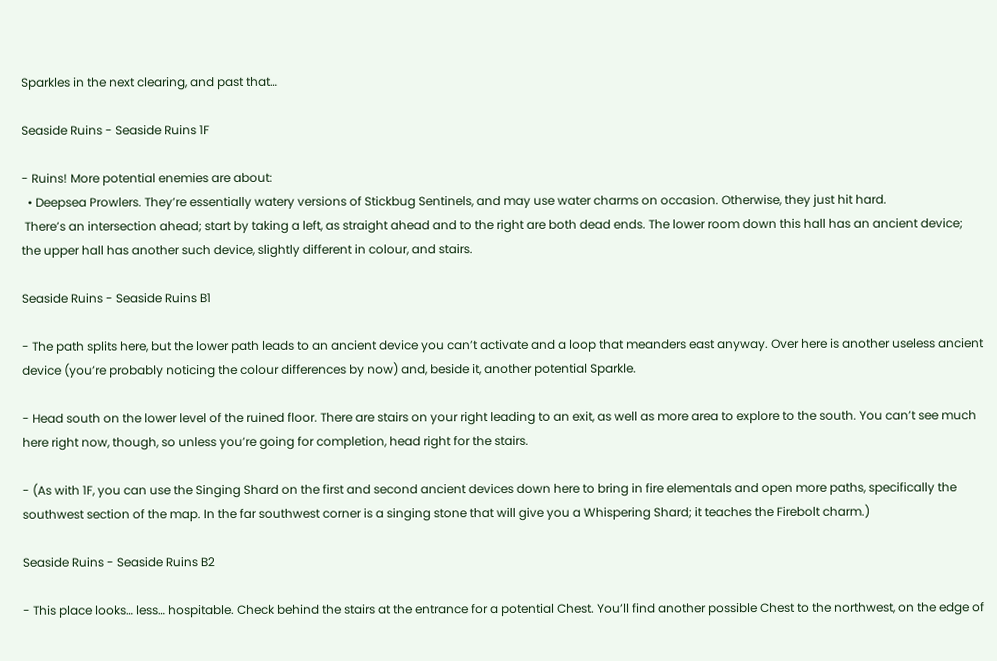Sparkles in the next clearing, and past that…

Seaside Ruins - Seaside Ruins 1F

- Ruins! More potential enemies are about:
  • Deepsea Prowlers. They’re essentially watery versions of Stickbug Sentinels, and may use water charms on occasion. Otherwise, they just hit hard.
 There’s an intersection ahead; start by taking a left, as straight ahead and to the right are both dead ends. The lower room down this hall has an ancient device; the upper hall has another such device, slightly different in colour, and stairs.

Seaside Ruins - Seaside Ruins B1

- The path splits here, but the lower path leads to an ancient device you can’t activate and a loop that meanders east anyway. Over here is another useless ancient device (you’re probably noticing the colour differences by now) and, beside it, another potential Sparkle.

- Head south on the lower level of the ruined floor. There are stairs on your right leading to an exit, as well as more area to explore to the south. You can’t see much here right now, though, so unless you’re going for completion, head right for the stairs.

- (As with 1F, you can use the Singing Shard on the first and second ancient devices down here to bring in fire elementals and open more paths, specifically the southwest section of the map. In the far southwest corner is a singing stone that will give you a Whispering Shard; it teaches the Firebolt charm.)

Seaside Ruins - Seaside Ruins B2

- This place looks… less… hospitable. Check behind the stairs at the entrance for a potential Chest. You’ll find another possible Chest to the northwest, on the edge of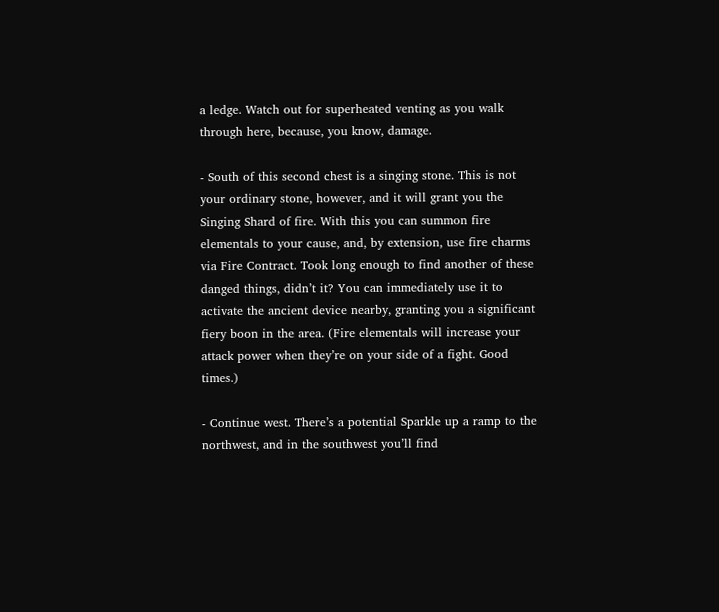a ledge. Watch out for superheated venting as you walk through here, because, you know, damage.

- South of this second chest is a singing stone. This is not your ordinary stone, however, and it will grant you the Singing Shard of fire. With this you can summon fire elementals to your cause, and, by extension, use fire charms via Fire Contract. Took long enough to find another of these danged things, didn’t it? You can immediately use it to activate the ancient device nearby, granting you a significant fiery boon in the area. (Fire elementals will increase your attack power when they’re on your side of a fight. Good times.)

- Continue west. There’s a potential Sparkle up a ramp to the northwest, and in the southwest you’ll find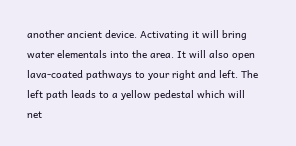another ancient device. Activating it will bring water elementals into the area. It will also open lava-coated pathways to your right and left. The left path leads to a yellow pedestal which will net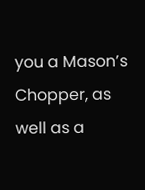you a Mason’s Chopper, as well as a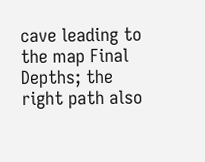cave leading to the map Final Depths; the right path also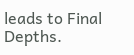leads to Final Depths.